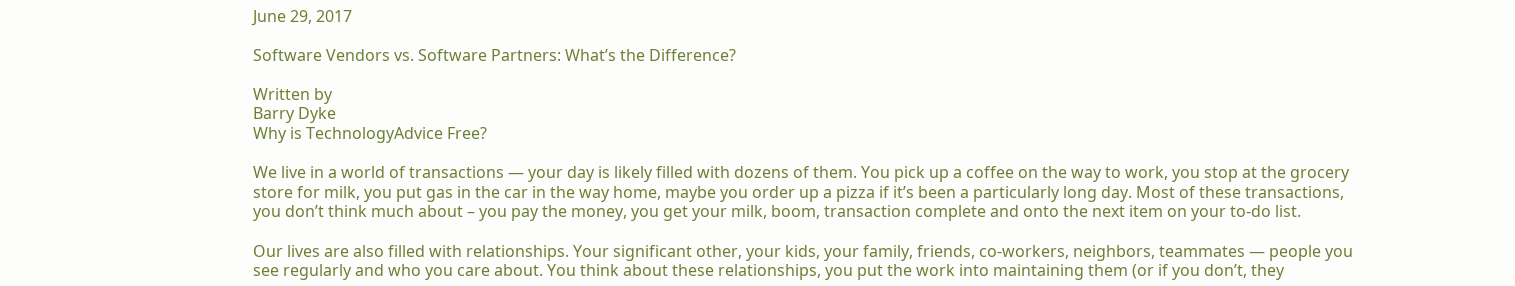June 29, 2017

Software Vendors vs. Software Partners: What’s the Difference?

Written by
Barry Dyke
Why is TechnologyAdvice Free?

We live in a world of transactions — your day is likely filled with dozens of them. You pick up a coffee on the way to work, you stop at the grocery store for milk, you put gas in the car in the way home, maybe you order up a pizza if it’s been a particularly long day. Most of these transactions, you don’t think much about – you pay the money, you get your milk, boom, transaction complete and onto the next item on your to-do list.

Our lives are also filled with relationships. Your significant other, your kids, your family, friends, co-workers, neighbors, teammates — people you see regularly and who you care about. You think about these relationships, you put the work into maintaining them (or if you don’t, they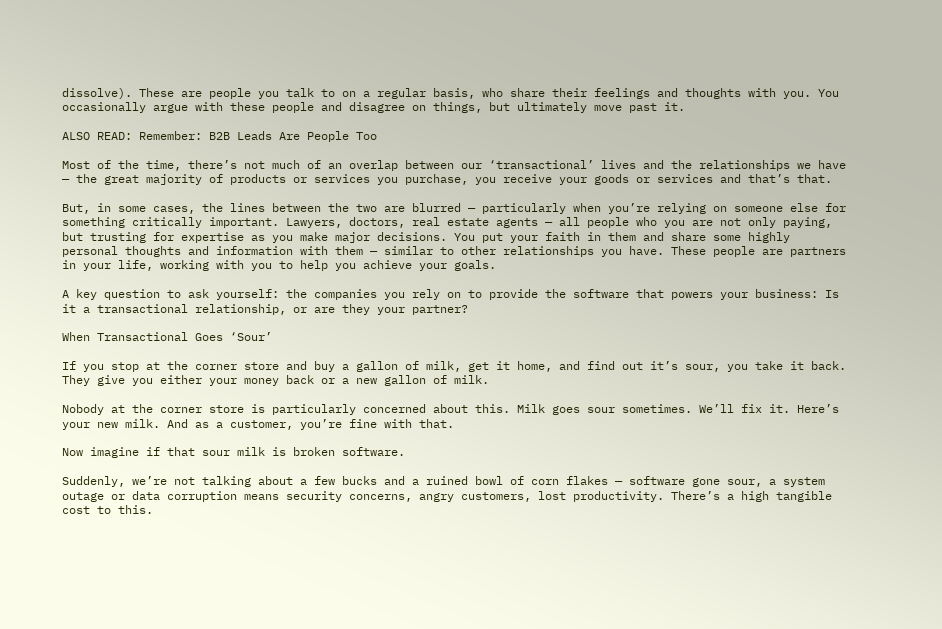dissolve). These are people you talk to on a regular basis, who share their feelings and thoughts with you. You occasionally argue with these people and disagree on things, but ultimately move past it.

ALSO READ: Remember: B2B Leads Are People Too

Most of the time, there’s not much of an overlap between our ‘transactional’ lives and the relationships we have — the great majority of products or services you purchase, you receive your goods or services and that’s that.

But, in some cases, the lines between the two are blurred — particularly when you’re relying on someone else for something critically important. Lawyers, doctors, real estate agents — all people who you are not only paying, but trusting for expertise as you make major decisions. You put your faith in them and share some highly personal thoughts and information with them — similar to other relationships you have. These people are partners in your life, working with you to help you achieve your goals.

A key question to ask yourself: the companies you rely on to provide the software that powers your business: Is it a transactional relationship, or are they your partner?

When Transactional Goes ‘Sour’

If you stop at the corner store and buy a gallon of milk, get it home, and find out it’s sour, you take it back. They give you either your money back or a new gallon of milk.

Nobody at the corner store is particularly concerned about this. Milk goes sour sometimes. We’ll fix it. Here’s your new milk. And as a customer, you’re fine with that.

Now imagine if that sour milk is broken software.

Suddenly, we’re not talking about a few bucks and a ruined bowl of corn flakes — software gone sour, a system outage or data corruption means security concerns, angry customers, lost productivity. There’s a high tangible cost to this.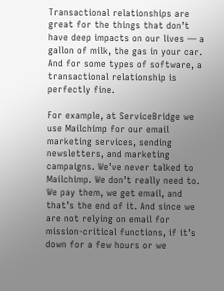Transactional relationships are great for the things that don’t have deep impacts on our lives — a gallon of milk, the gas in your car. And for some types of software, a transactional relationship is perfectly fine.

For example, at ServiceBridge we use Mailchimp for our email marketing services, sending newsletters, and marketing campaigns. We’ve never talked to Mailchimp. We don’t really need to. We pay them, we get email, and that’s the end of it. And since we are not relying on email for mission-critical functions, if it’s down for a few hours or we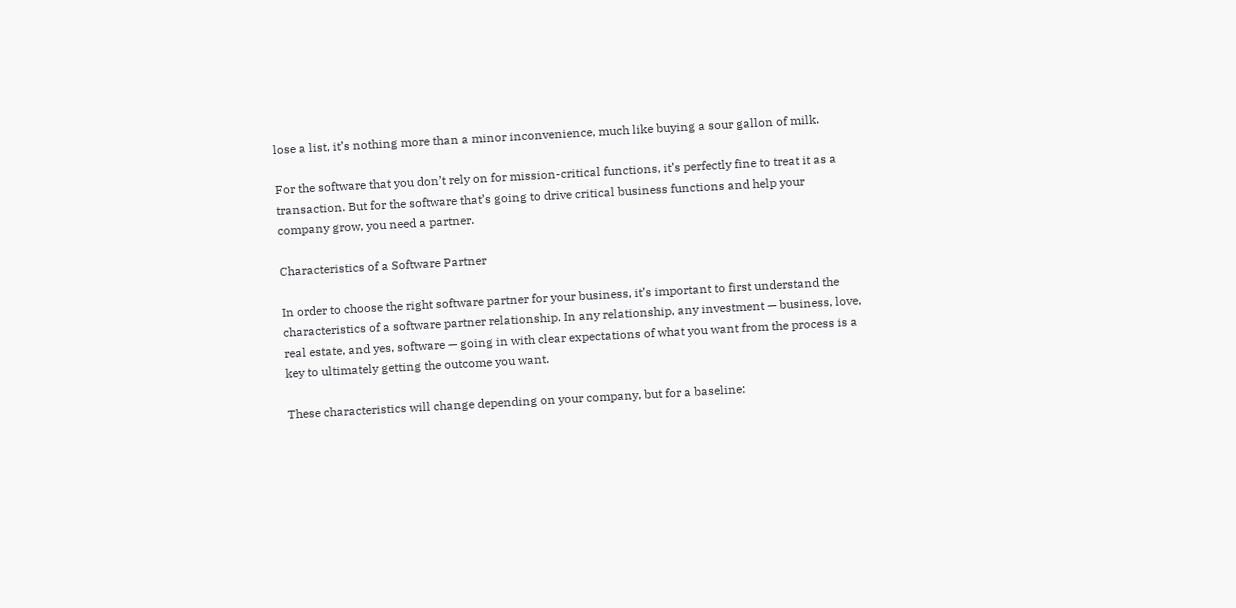lose a list, it’s nothing more than a minor inconvenience, much like buying a sour gallon of milk.

For the software that you don’t rely on for mission-critical functions, it’s perfectly fine to treat it as a transaction. But for the software that’s going to drive critical business functions and help your company grow, you need a partner.

Characteristics of a Software Partner

In order to choose the right software partner for your business, it’s important to first understand the characteristics of a software partner relationship. In any relationship, any investment — business, love, real estate, and yes, software — going in with clear expectations of what you want from the process is a key to ultimately getting the outcome you want.

These characteristics will change depending on your company, but for a baseline: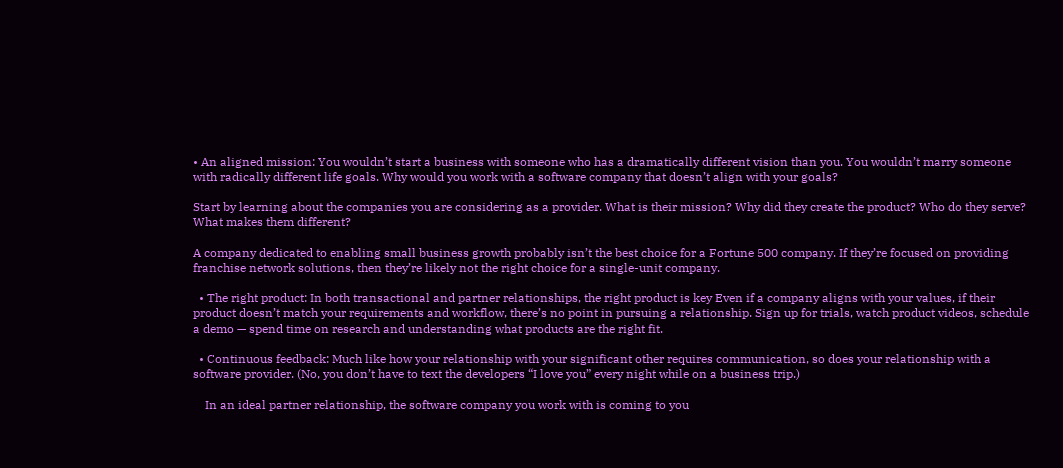• An aligned mission: You wouldn’t start a business with someone who has a dramatically different vision than you. You wouldn’t marry someone with radically different life goals. Why would you work with a software company that doesn’t align with your goals?

Start by learning about the companies you are considering as a provider. What is their mission? Why did they create the product? Who do they serve? What makes them different?

A company dedicated to enabling small business growth probably isn’t the best choice for a Fortune 500 company. If they’re focused on providing franchise network solutions, then they’re likely not the right choice for a single-unit company.

  • The right product: In both transactional and partner relationships, the right product is key Even if a company aligns with your values, if their product doesn’t match your requirements and workflow, there’s no point in pursuing a relationship. Sign up for trials, watch product videos, schedule a demo — spend time on research and understanding what products are the right fit.

  • Continuous feedback: Much like how your relationship with your significant other requires communication, so does your relationship with a software provider. (No, you don’t have to text the developers “I love you” every night while on a business trip.)

    In an ideal partner relationship, the software company you work with is coming to you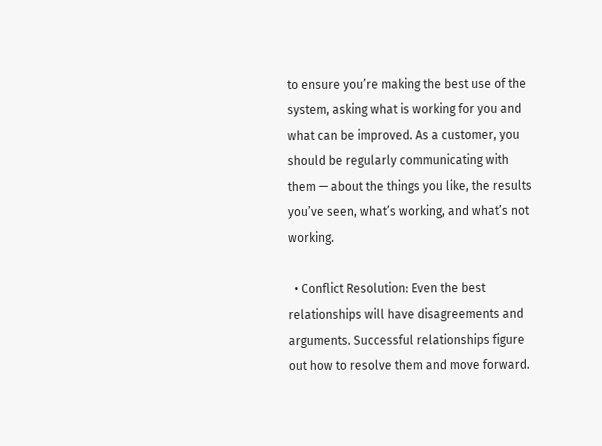to ensure you’re making the best use of the system, asking what is working for you and what can be improved. As a customer, you should be regularly communicating with them — about the things you like, the results you’ve seen, what’s working, and what’s not working.

  • Conflict Resolution: Even the best relationships will have disagreements and arguments. Successful relationships figure out how to resolve them and move forward.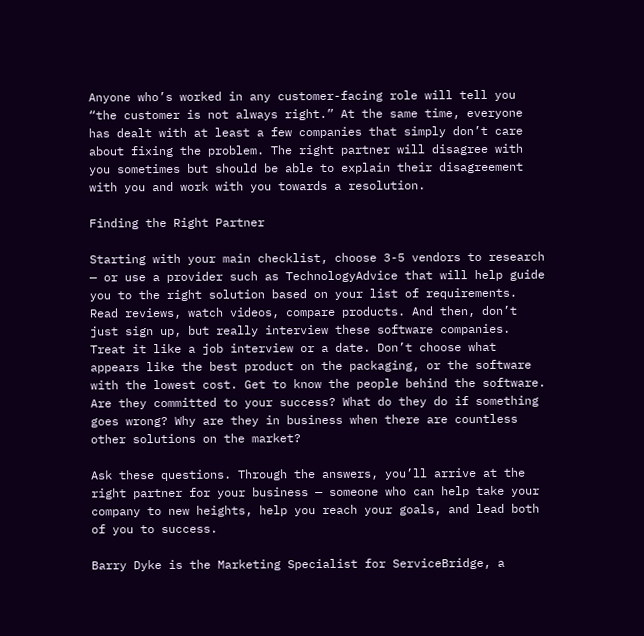Anyone who’s worked in any customer-facing role will tell you “the customer is not always right.” At the same time, everyone has dealt with at least a few companies that simply don’t care about fixing the problem. The right partner will disagree with you sometimes but should be able to explain their disagreement with you and work with you towards a resolution.

Finding the Right Partner

Starting with your main checklist, choose 3-5 vendors to research — or use a provider such as TechnologyAdvice that will help guide you to the right solution based on your list of requirements. Read reviews, watch videos, compare products. And then, don’t just sign up, but really interview these software companies. Treat it like a job interview or a date. Don’t choose what appears like the best product on the packaging, or the software with the lowest cost. Get to know the people behind the software. Are they committed to your success? What do they do if something goes wrong? Why are they in business when there are countless other solutions on the market?

Ask these questions. Through the answers, you’ll arrive at the right partner for your business — someone who can help take your company to new heights, help you reach your goals, and lead both of you to success.

Barry Dyke is the Marketing Specialist for ServiceBridge, a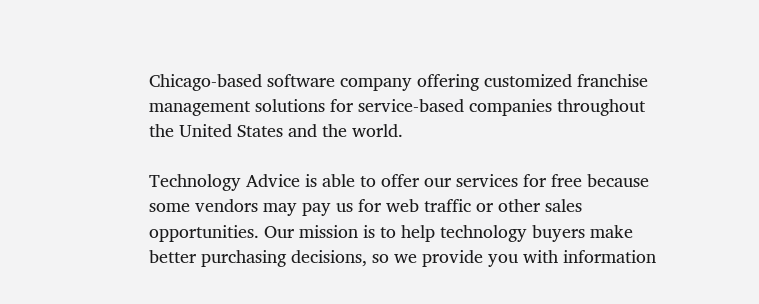Chicago-based software company offering customized franchise management solutions for service-based companies throughout the United States and the world.

Technology Advice is able to offer our services for free because some vendors may pay us for web traffic or other sales opportunities. Our mission is to help technology buyers make better purchasing decisions, so we provide you with information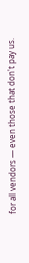for all vendors — even those that don't pay us.